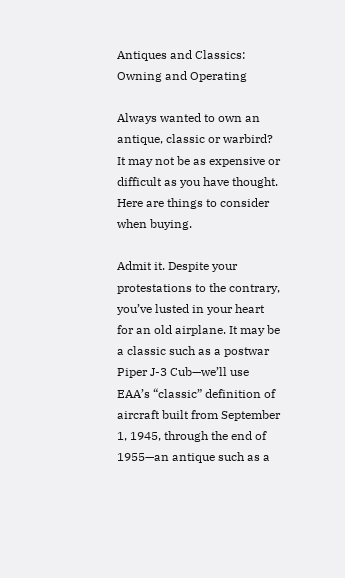Antiques and Classics: Owning and Operating

Always wanted to own an antique, classic or warbird? It may not be as expensive or difficult as you have thought. Here are things to consider when buying.

Admit it. Despite your protestations to the contrary, you’ve lusted in your heart for an old airplane. It may be a classic such as a postwar Piper J-3 Cub—we’ll use EAA’s “classic” definition of aircraft built from September 1, 1945, through the end of 1955—an antique such as a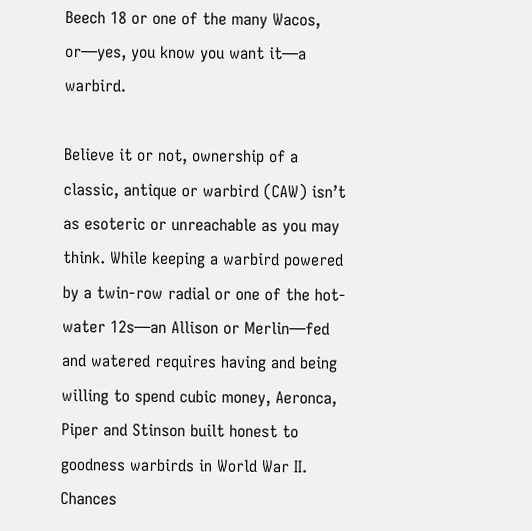Beech 18 or one of the many Wacos, or—yes, you know you want it—a warbird.

Believe it or not, ownership of a classic, antique or warbird (CAW) isn’t as esoteric or unreachable as you may think. While keeping a warbird powered by a twin-row radial or one of the hot-water 12s—an Allison or Merlin—fed and watered requires having and being willing to spend cubic money, Aeronca, Piper and Stinson built honest to goodness warbirds in World War II. Chances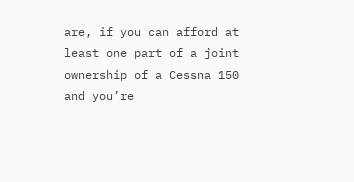are, if you can afford at least one part of a joint ownership of a Cessna 150 and you’re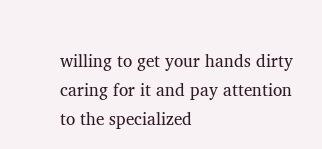willing to get your hands dirty caring for it and pay attention to the specialized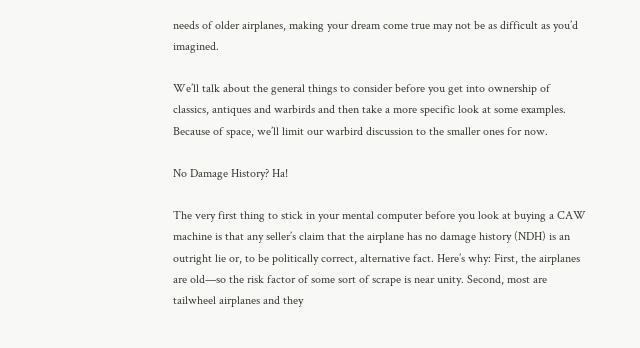needs of older airplanes, making your dream come true may not be as difficult as you’d imagined.

We’ll talk about the general things to consider before you get into ownership of classics, antiques and warbirds and then take a more specific look at some examples. Because of space, we’ll limit our warbird discussion to the smaller ones for now.

No Damage History? Ha!

The very first thing to stick in your mental computer before you look at buying a CAW machine is that any seller’s claim that the airplane has no damage history (NDH) is an outright lie or, to be politically correct, alternative fact. Here’s why: First, the airplanes are old—so the risk factor of some sort of scrape is near unity. Second, most are tailwheel airplanes and they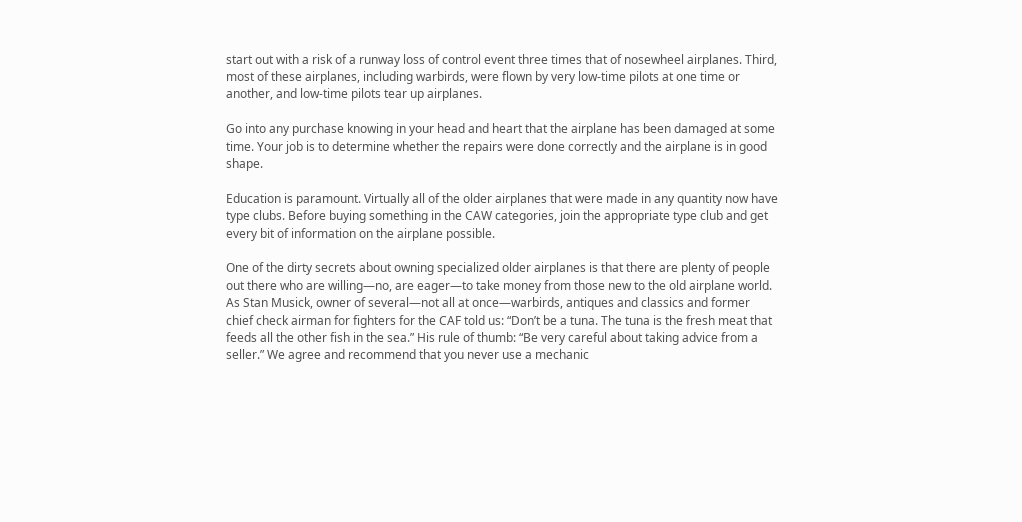start out with a risk of a runway loss of control event three times that of nosewheel airplanes. Third, most of these airplanes, including warbirds, were flown by very low-time pilots at one time or another, and low-time pilots tear up airplanes.

Go into any purchase knowing in your head and heart that the airplane has been damaged at some time. Your job is to determine whether the repairs were done correctly and the airplane is in good shape.

Education is paramount. Virtually all of the older airplanes that were made in any quantity now have type clubs. Before buying something in the CAW categories, join the appropriate type club and get every bit of information on the airplane possible.

One of the dirty secrets about owning specialized older airplanes is that there are plenty of people out there who are willing—no, are eager—to take money from those new to the old airplane world. As Stan Musick, owner of several—not all at once—warbirds, antiques and classics and former chief check airman for fighters for the CAF told us: “Don’t be a tuna. The tuna is the fresh meat that feeds all the other fish in the sea.” His rule of thumb: “Be very careful about taking advice from a seller.” We agree and recommend that you never use a mechanic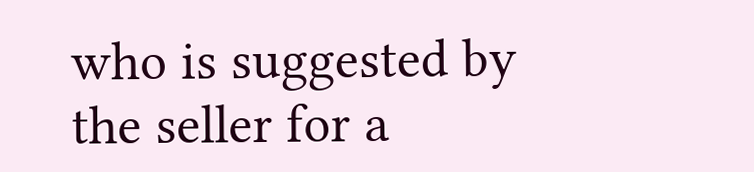who is suggested by the seller for a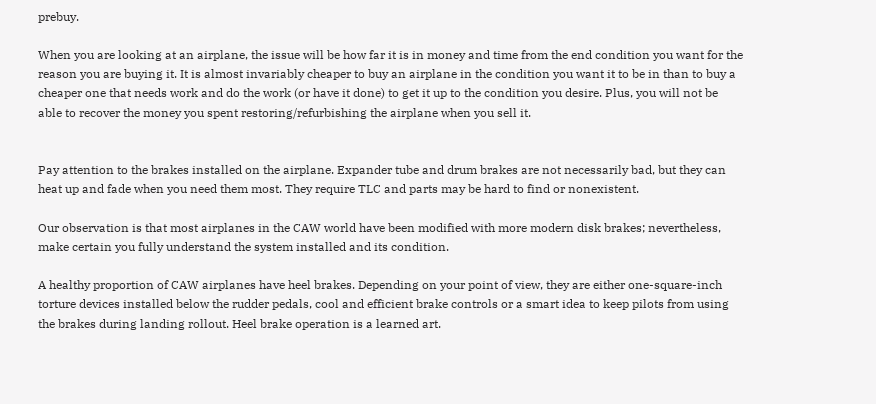prebuy.

When you are looking at an airplane, the issue will be how far it is in money and time from the end condition you want for the reason you are buying it. It is almost invariably cheaper to buy an airplane in the condition you want it to be in than to buy a cheaper one that needs work and do the work (or have it done) to get it up to the condition you desire. Plus, you will not be able to recover the money you spent restoring/refurbishing the airplane when you sell it.


Pay attention to the brakes installed on the airplane. Expander tube and drum brakes are not necessarily bad, but they can heat up and fade when you need them most. They require TLC and parts may be hard to find or nonexistent.

Our observation is that most airplanes in the CAW world have been modified with more modern disk brakes; nevertheless, make certain you fully understand the system installed and its condition.

A healthy proportion of CAW airplanes have heel brakes. Depending on your point of view, they are either one-square-inch torture devices installed below the rudder pedals, cool and efficient brake controls or a smart idea to keep pilots from using the brakes during landing rollout. Heel brake operation is a learned art.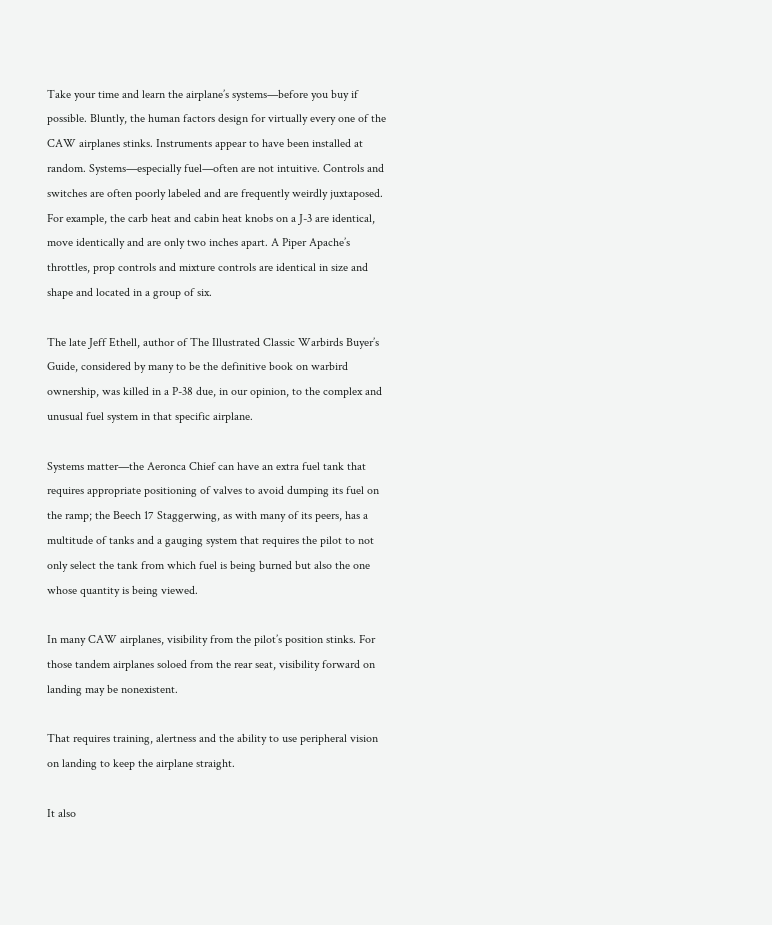Take your time and learn the airplane’s systems—before you buy if possible. Bluntly, the human factors design for virtually every one of the CAW airplanes stinks. Instruments appear to have been installed at random. Systems—especially fuel—often are not intuitive. Controls and switches are often poorly labeled and are frequently weirdly juxtaposed. For example, the carb heat and cabin heat knobs on a J-3 are identical, move identically and are only two inches apart. A Piper Apache’s throttles, prop controls and mixture controls are identical in size and shape and located in a group of six.

The late Jeff Ethell, author of The Illustrated Classic Warbirds Buyer’s Guide, considered by many to be the definitive book on warbird ownership, was killed in a P-38 due, in our opinion, to the complex and unusual fuel system in that specific airplane.

Systems matter—the Aeronca Chief can have an extra fuel tank that requires appropriate positioning of valves to avoid dumping its fuel on the ramp; the Beech 17 Staggerwing, as with many of its peers, has a multitude of tanks and a gauging system that requires the pilot to not only select the tank from which fuel is being burned but also the one whose quantity is being viewed.

In many CAW airplanes, visibility from the pilot’s position stinks. For those tandem airplanes soloed from the rear seat, visibility forward on landing may be nonexistent.

That requires training, alertness and the ability to use peripheral vision on landing to keep the airplane straight.

It also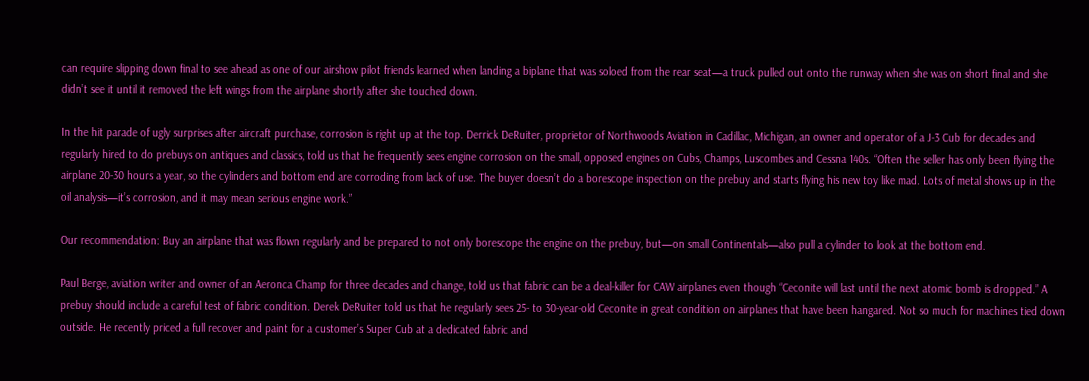can require slipping down final to see ahead as one of our airshow pilot friends learned when landing a biplane that was soloed from the rear seat—a truck pulled out onto the runway when she was on short final and she didn’t see it until it removed the left wings from the airplane shortly after she touched down.

In the hit parade of ugly surprises after aircraft purchase, corrosion is right up at the top. Derrick DeRuiter, proprietor of Northwoods Aviation in Cadillac, Michigan, an owner and operator of a J-3 Cub for decades and regularly hired to do prebuys on antiques and classics, told us that he frequently sees engine corrosion on the small, opposed engines on Cubs, Champs, Luscombes and Cessna 140s. “Often the seller has only been flying the airplane 20-30 hours a year, so the cylinders and bottom end are corroding from lack of use. The buyer doesn’t do a borescope inspection on the prebuy and starts flying his new toy like mad. Lots of metal shows up in the oil analysis—it’s corrosion, and it may mean serious engine work.”

Our recommendation: Buy an airplane that was flown regularly and be prepared to not only borescope the engine on the prebuy, but—on small Continentals—also pull a cylinder to look at the bottom end.

Paul Berge, aviation writer and owner of an Aeronca Champ for three decades and change, told us that fabric can be a deal-killer for CAW airplanes even though “Ceconite will last until the next atomic bomb is dropped.” A prebuy should include a careful test of fabric condition. Derek DeRuiter told us that he regularly sees 25- to 30-year-old Ceconite in great condition on airplanes that have been hangared. Not so much for machines tied down outside. He recently priced a full recover and paint for a customer’s Super Cub at a dedicated fabric and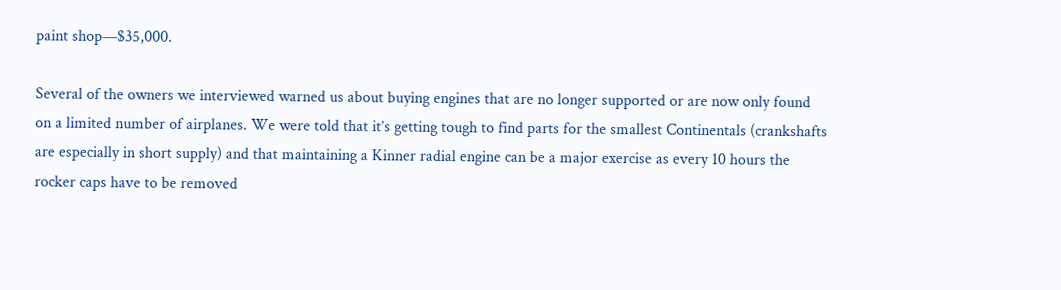paint shop—$35,000.

Several of the owners we interviewed warned us about buying engines that are no longer supported or are now only found on a limited number of airplanes. We were told that it’s getting tough to find parts for the smallest Continentals (crankshafts are especially in short supply) and that maintaining a Kinner radial engine can be a major exercise as every 10 hours the rocker caps have to be removed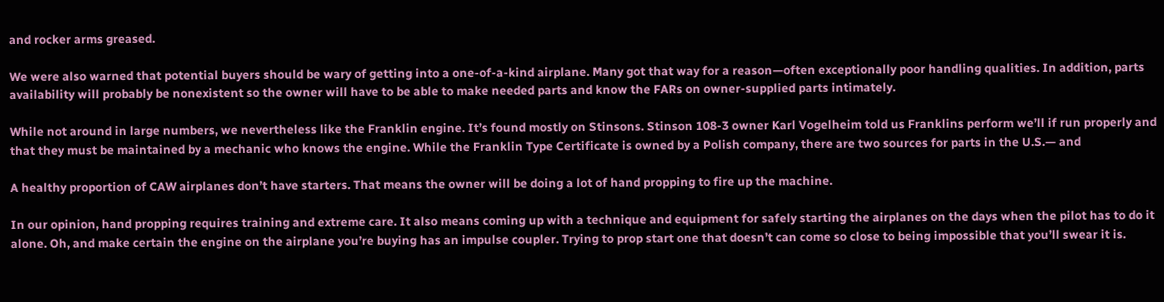and rocker arms greased.

We were also warned that potential buyers should be wary of getting into a one-of-a-kind airplane. Many got that way for a reason—often exceptionally poor handling qualities. In addition, parts availability will probably be nonexistent so the owner will have to be able to make needed parts and know the FARs on owner-supplied parts intimately.

While not around in large numbers, we nevertheless like the Franklin engine. It’s found mostly on Stinsons. Stinson 108-3 owner Karl Vogelheim told us Franklins perform we’ll if run properly and that they must be maintained by a mechanic who knows the engine. While the Franklin Type Certificate is owned by a Polish company, there are two sources for parts in the U.S.— and

A healthy proportion of CAW airplanes don’t have starters. That means the owner will be doing a lot of hand propping to fire up the machine.

In our opinion, hand propping requires training and extreme care. It also means coming up with a technique and equipment for safely starting the airplanes on the days when the pilot has to do it alone. Oh, and make certain the engine on the airplane you’re buying has an impulse coupler. Trying to prop start one that doesn’t can come so close to being impossible that you’ll swear it is.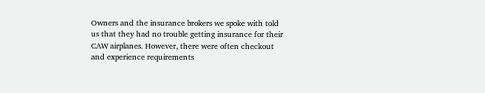Owners and the insurance brokers we spoke with told us that they had no trouble getting insurance for their CAW airplanes. However, there were often checkout and experience requirements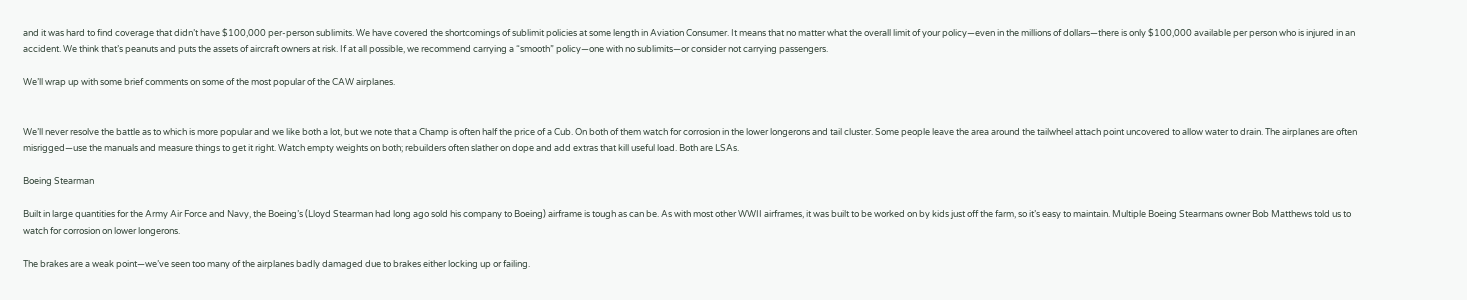and it was hard to find coverage that didn’t have $100,000 per-person sublimits. We have covered the shortcomings of sublimit policies at some length in Aviation Consumer. It means that no matter what the overall limit of your policy—even in the millions of dollars—there is only $100,000 available per person who is injured in an accident. We think that’s peanuts and puts the assets of aircraft owners at risk. If at all possible, we recommend carrying a “smooth” policy—one with no sublimits—or consider not carrying passengers.

We’ll wrap up with some brief comments on some of the most popular of the CAW airplanes.


We’ll never resolve the battle as to which is more popular and we like both a lot, but we note that a Champ is often half the price of a Cub. On both of them watch for corrosion in the lower longerons and tail cluster. Some people leave the area around the tailwheel attach point uncovered to allow water to drain. The airplanes are often misrigged—use the manuals and measure things to get it right. Watch empty weights on both; rebuilders often slather on dope and add extras that kill useful load. Both are LSAs.

Boeing Stearman

Built in large quantities for the Army Air Force and Navy, the Boeing’s (Lloyd Stearman had long ago sold his company to Boeing) airframe is tough as can be. As with most other WWII airframes, it was built to be worked on by kids just off the farm, so it’s easy to maintain. Multiple Boeing Stearmans owner Bob Matthews told us to watch for corrosion on lower longerons.

The brakes are a weak point—we’ve seen too many of the airplanes badly damaged due to brakes either locking up or failing.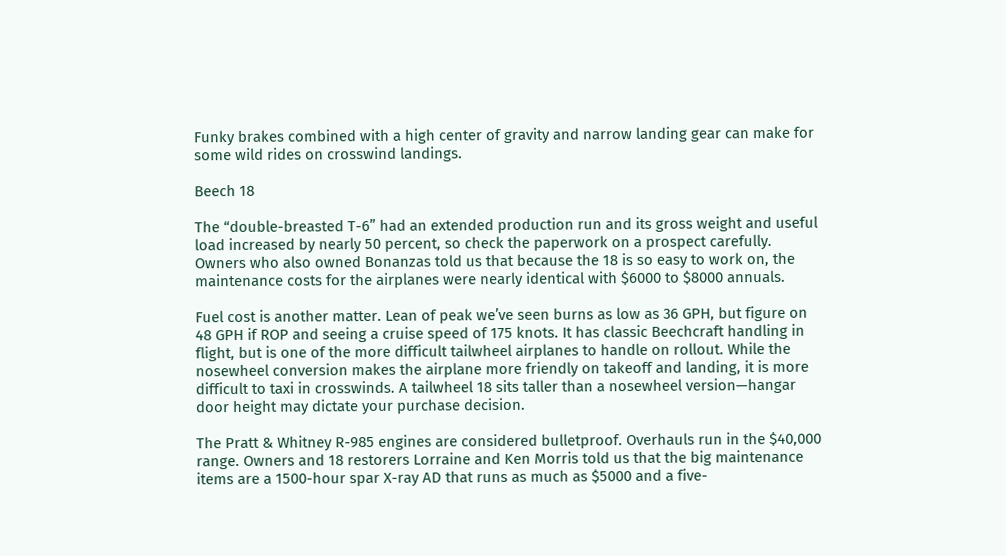Funky brakes combined with a high center of gravity and narrow landing gear can make for some wild rides on crosswind landings.

Beech 18

The “double-breasted T-6” had an extended production run and its gross weight and useful load increased by nearly 50 percent, so check the paperwork on a prospect carefully. Owners who also owned Bonanzas told us that because the 18 is so easy to work on, the maintenance costs for the airplanes were nearly identical with $6000 to $8000 annuals.

Fuel cost is another matter. Lean of peak we’ve seen burns as low as 36 GPH, but figure on 48 GPH if ROP and seeing a cruise speed of 175 knots. It has classic Beechcraft handling in flight, but is one of the more difficult tailwheel airplanes to handle on rollout. While the nosewheel conversion makes the airplane more friendly on takeoff and landing, it is more difficult to taxi in crosswinds. A tailwheel 18 sits taller than a nosewheel version—hangar door height may dictate your purchase decision.

The Pratt & Whitney R-985 engines are considered bulletproof. Overhauls run in the $40,000 range. Owners and 18 restorers Lorraine and Ken Morris told us that the big maintenance items are a 1500-hour spar X-ray AD that runs as much as $5000 and a five-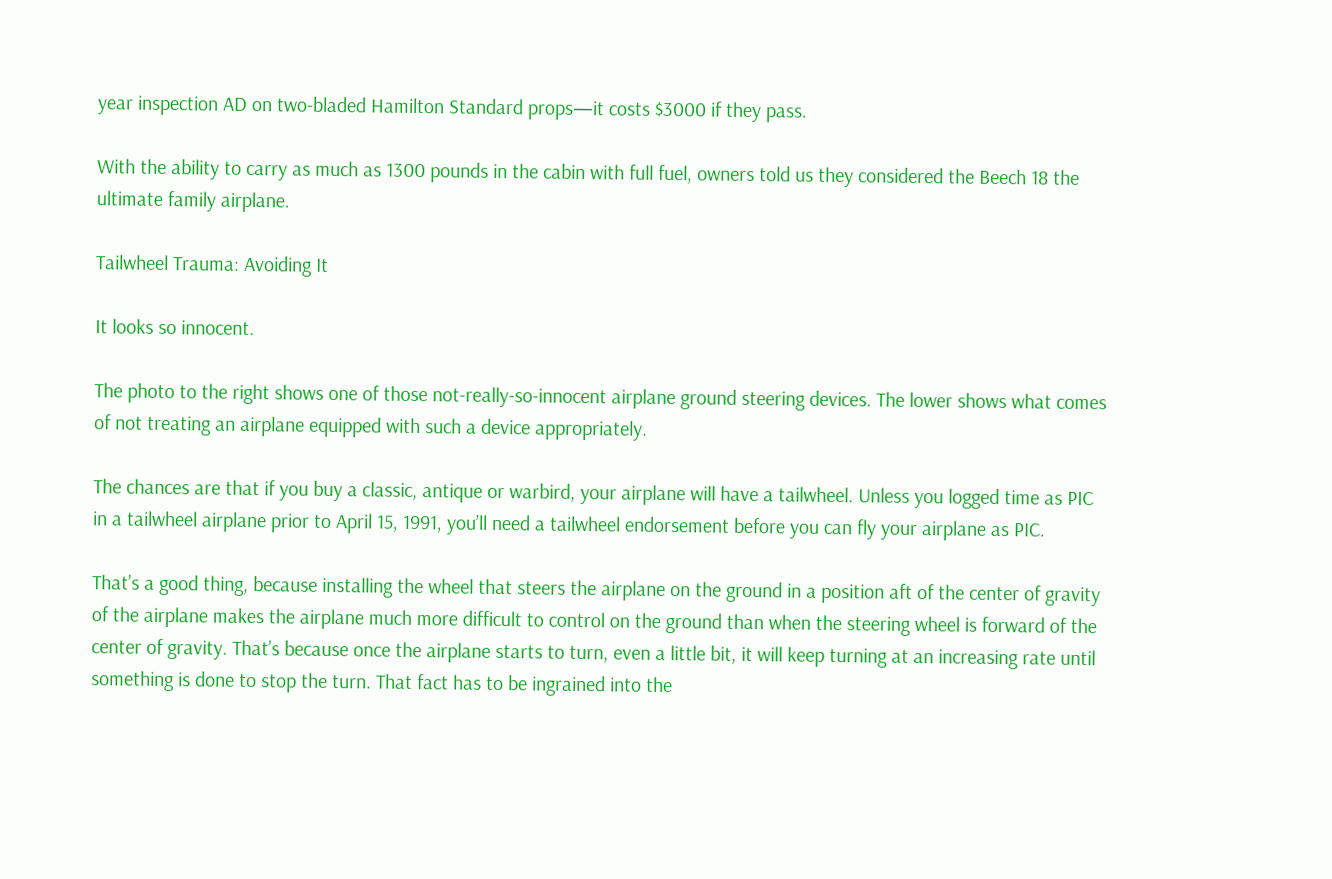year inspection AD on two-bladed Hamilton Standard props—it costs $3000 if they pass.

With the ability to carry as much as 1300 pounds in the cabin with full fuel, owners told us they considered the Beech 18 the ultimate family airplane.

Tailwheel Trauma: Avoiding It

It looks so innocent.

The photo to the right shows one of those not-really-so-innocent airplane ground steering devices. The lower shows what comes of not treating an airplane equipped with such a device appropriately.

The chances are that if you buy a classic, antique or warbird, your airplane will have a tailwheel. Unless you logged time as PIC in a tailwheel airplane prior to April 15, 1991, you’ll need a tailwheel endorsement before you can fly your airplane as PIC.

That’s a good thing, because installing the wheel that steers the airplane on the ground in a position aft of the center of gravity of the airplane makes the airplane much more difficult to control on the ground than when the steering wheel is forward of the center of gravity. That’s because once the airplane starts to turn, even a little bit, it will keep turning at an increasing rate until something is done to stop the turn. That fact has to be ingrained into the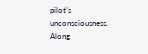pilot’s unconsciousness. Along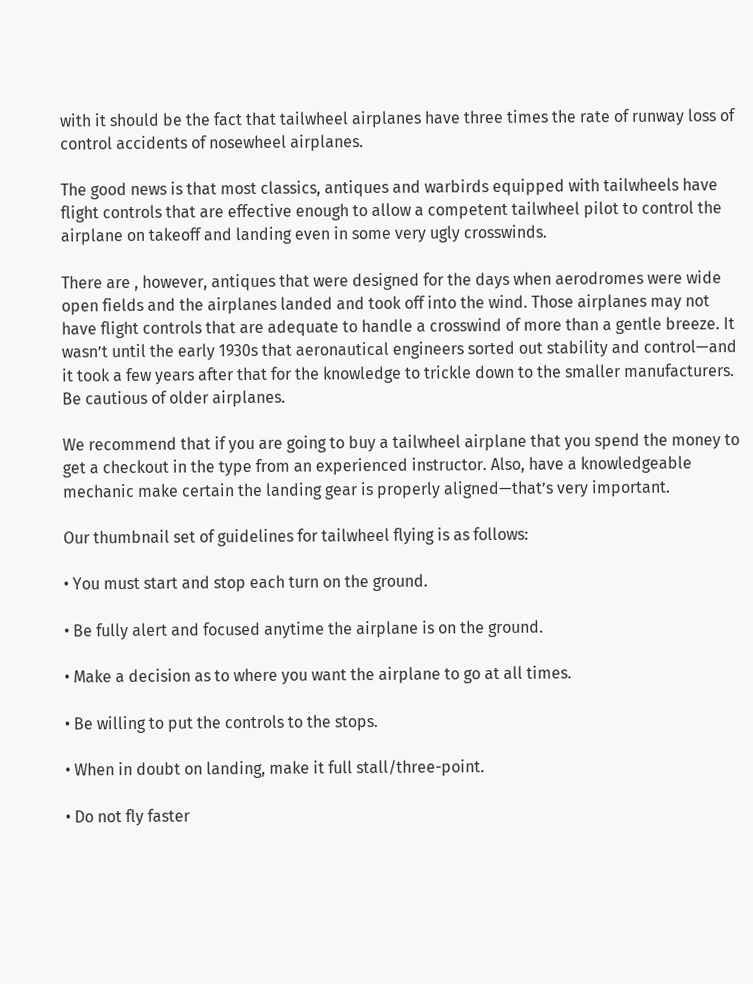with it should be the fact that tailwheel airplanes have three times the rate of runway loss of control accidents of nosewheel airplanes.

The good news is that most classics, antiques and warbirds equipped with tailwheels have flight controls that are effective enough to allow a competent tailwheel pilot to control the airplane on takeoff and landing even in some very ugly crosswinds.

There are , however, antiques that were designed for the days when aerodromes were wide open fields and the airplanes landed and took off into the wind. Those airplanes may not have flight controls that are adequate to handle a crosswind of more than a gentle breeze. It wasn’t until the early 1930s that aeronautical engineers sorted out stability and control—and it took a few years after that for the knowledge to trickle down to the smaller manufacturers. Be cautious of older airplanes.

We recommend that if you are going to buy a tailwheel airplane that you spend the money to get a checkout in the type from an experienced instructor. Also, have a knowledgeable mechanic make certain the landing gear is properly aligned—that’s very important.

Our thumbnail set of guidelines for tailwheel flying is as follows:

• You must start and stop each turn on the ground.

• Be fully alert and focused anytime the airplane is on the ground.

• Make a decision as to where you want the airplane to go at all times.

• Be willing to put the controls to the stops.

• When in doubt on landing, make it full stall/three-point.

• Do not fly faster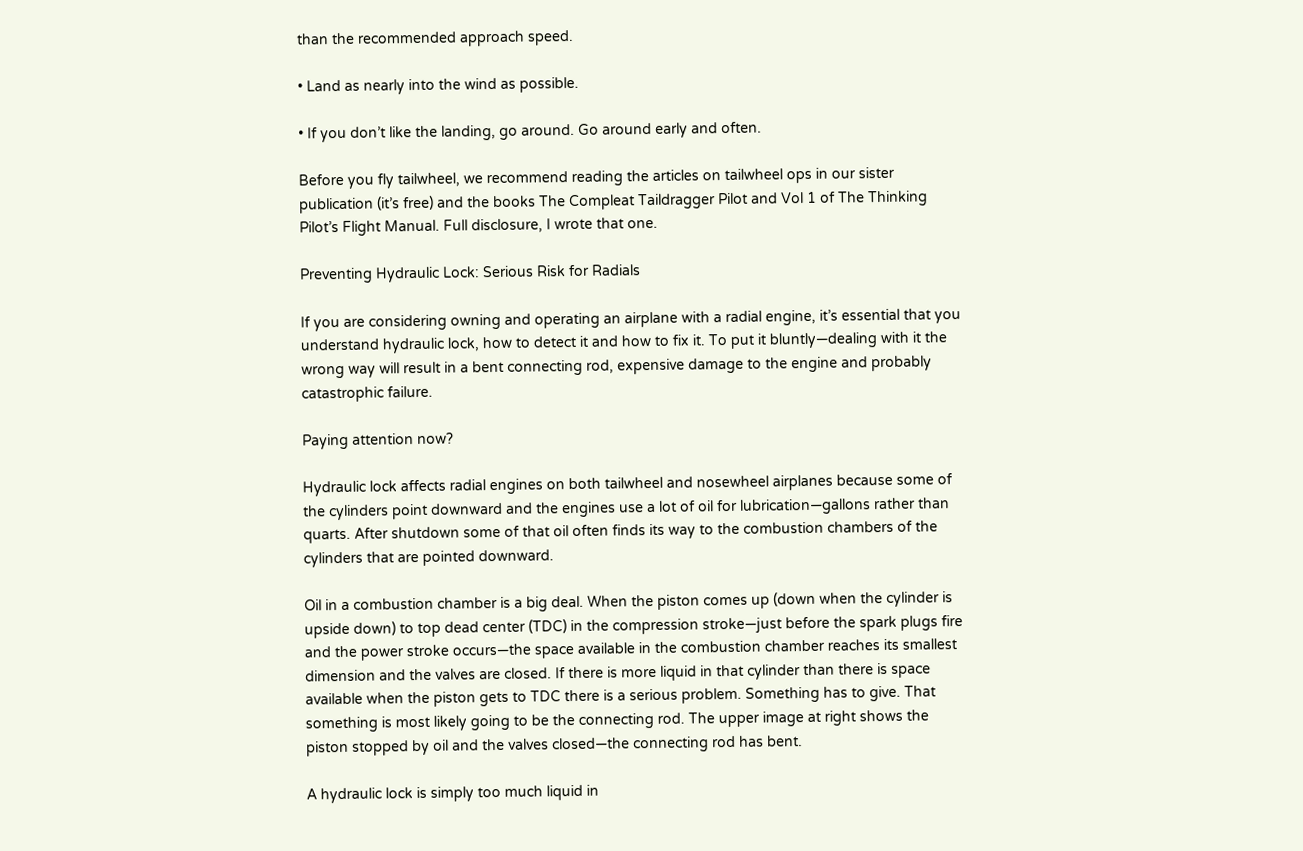than the recommended approach speed.

• Land as nearly into the wind as possible.

• If you don’t like the landing, go around. Go around early and often.

Before you fly tailwheel, we recommend reading the articles on tailwheel ops in our sister publication (it’s free) and the books The Compleat Taildragger Pilot and Vol 1 of The Thinking Pilot’s Flight Manual. Full disclosure, I wrote that one.

Preventing Hydraulic Lock: Serious Risk for Radials

If you are considering owning and operating an airplane with a radial engine, it’s essential that you understand hydraulic lock, how to detect it and how to fix it. To put it bluntly—dealing with it the wrong way will result in a bent connecting rod, expensive damage to the engine and probably catastrophic failure.

Paying attention now?

Hydraulic lock affects radial engines on both tailwheel and nosewheel airplanes because some of the cylinders point downward and the engines use a lot of oil for lubrication—gallons rather than quarts. After shutdown some of that oil often finds its way to the combustion chambers of the cylinders that are pointed downward.

Oil in a combustion chamber is a big deal. When the piston comes up (down when the cylinder is upside down) to top dead center (TDC) in the compression stroke—just before the spark plugs fire and the power stroke occurs—the space available in the combustion chamber reaches its smallest dimension and the valves are closed. If there is more liquid in that cylinder than there is space available when the piston gets to TDC there is a serious problem. Something has to give. That something is most likely going to be the connecting rod. The upper image at right shows the piston stopped by oil and the valves closed—the connecting rod has bent.

A hydraulic lock is simply too much liquid in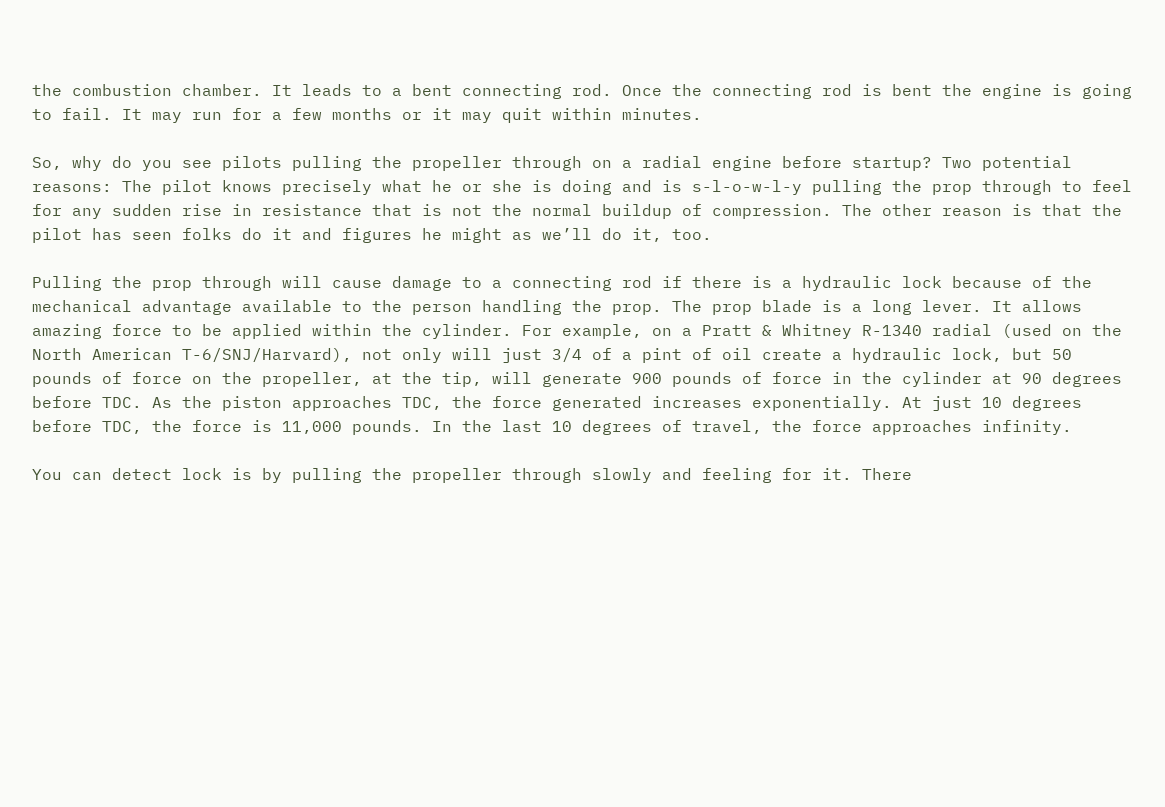the combustion chamber. It leads to a bent connecting rod. Once the connecting rod is bent the engine is going to fail. It may run for a few months or it may quit within minutes.

So, why do you see pilots pulling the propeller through on a radial engine before startup? Two potential reasons: The pilot knows precisely what he or she is doing and is s-l-o-w-l-y pulling the prop through to feel for any sudden rise in resistance that is not the normal buildup of compression. The other reason is that the pilot has seen folks do it and figures he might as we’ll do it, too.

Pulling the prop through will cause damage to a connecting rod if there is a hydraulic lock because of the mechanical advantage available to the person handling the prop. The prop blade is a long lever. It allows amazing force to be applied within the cylinder. For example, on a Pratt & Whitney R-1340 radial (used on the North American T-6/SNJ/Harvard), not only will just 3/4 of a pint of oil create a hydraulic lock, but 50 pounds of force on the propeller, at the tip, will generate 900 pounds of force in the cylinder at 90 degrees before TDC. As the piston approaches TDC, the force generated increases exponentially. At just 10 degrees before TDC, the force is 11,000 pounds. In the last 10 degrees of travel, the force approaches infinity.

You can detect lock is by pulling the propeller through slowly and feeling for it. There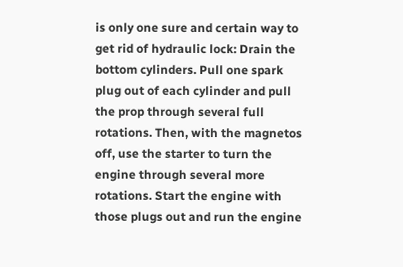is only one sure and certain way to get rid of hydraulic lock: Drain the bottom cylinders. Pull one spark plug out of each cylinder and pull the prop through several full rotations. Then, with the magnetos off, use the starter to turn the engine through several more rotations. Start the engine with those plugs out and run the engine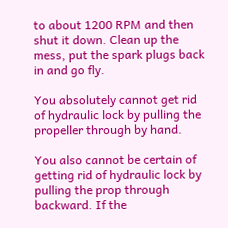to about 1200 RPM and then shut it down. Clean up the mess, put the spark plugs back in and go fly.

You absolutely cannot get rid of hydraulic lock by pulling the propeller through by hand.

You also cannot be certain of getting rid of hydraulic lock by pulling the prop through backward. If the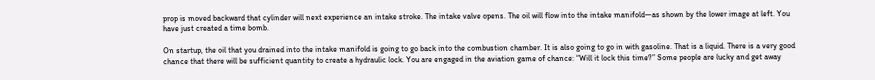prop is moved backward that cylinder will next experience an intake stroke. The intake valve opens. The oil will flow into the intake manifold—as shown by the lower image at left. You have just created a time bomb.

On startup, the oil that you drained into the intake manifold is going to go back into the combustion chamber. It is also going to go in with gasoline. That is a liquid. There is a very good chance that there will be sufficient quantity to create a hydraulic lock. You are engaged in the aviation game of chance: “Will it lock this time?” Some people are lucky and get away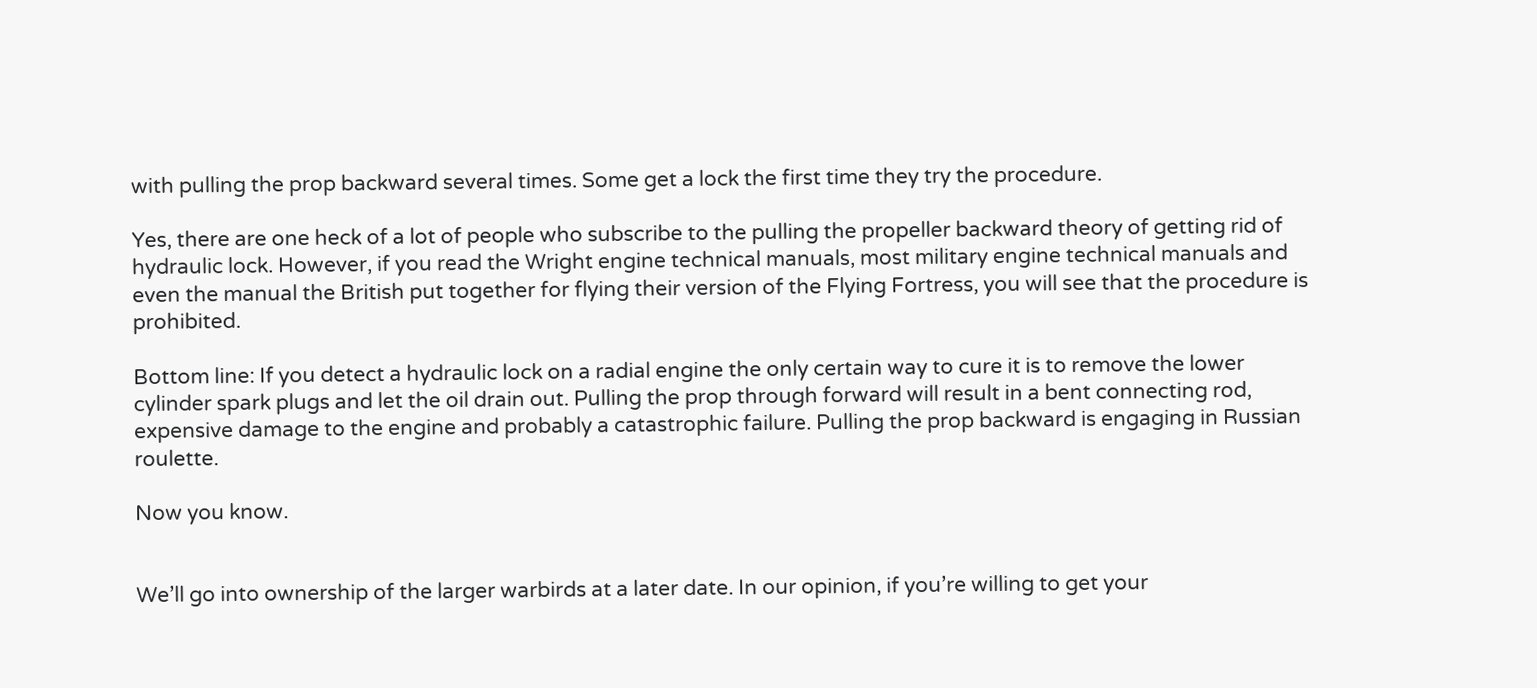with pulling the prop backward several times. Some get a lock the first time they try the procedure.

Yes, there are one heck of a lot of people who subscribe to the pulling the propeller backward theory of getting rid of hydraulic lock. However, if you read the Wright engine technical manuals, most military engine technical manuals and even the manual the British put together for flying their version of the Flying Fortress, you will see that the procedure is prohibited.

Bottom line: If you detect a hydraulic lock on a radial engine the only certain way to cure it is to remove the lower cylinder spark plugs and let the oil drain out. Pulling the prop through forward will result in a bent connecting rod, expensive damage to the engine and probably a catastrophic failure. Pulling the prop backward is engaging in Russian roulette.

Now you know.


We’ll go into ownership of the larger warbirds at a later date. In our opinion, if you’re willing to get your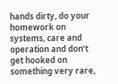hands dirty, do your homework on systems, care and operation and don’t get hooked on something very rare,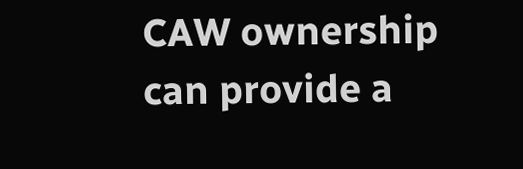CAW ownership can provide a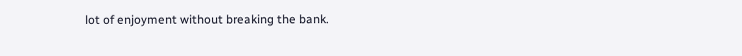lot of enjoyment without breaking the bank.